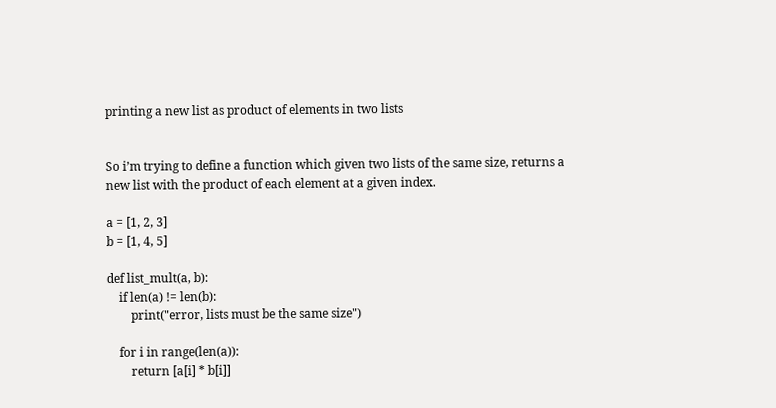printing a new list as product of elements in two lists


So i’m trying to define a function which given two lists of the same size, returns a new list with the product of each element at a given index.

a = [1, 2, 3]
b = [1, 4, 5]

def list_mult(a, b):
    if len(a) != len(b):
        print("error, lists must be the same size")

    for i in range(len(a)):
        return [a[i] * b[i]]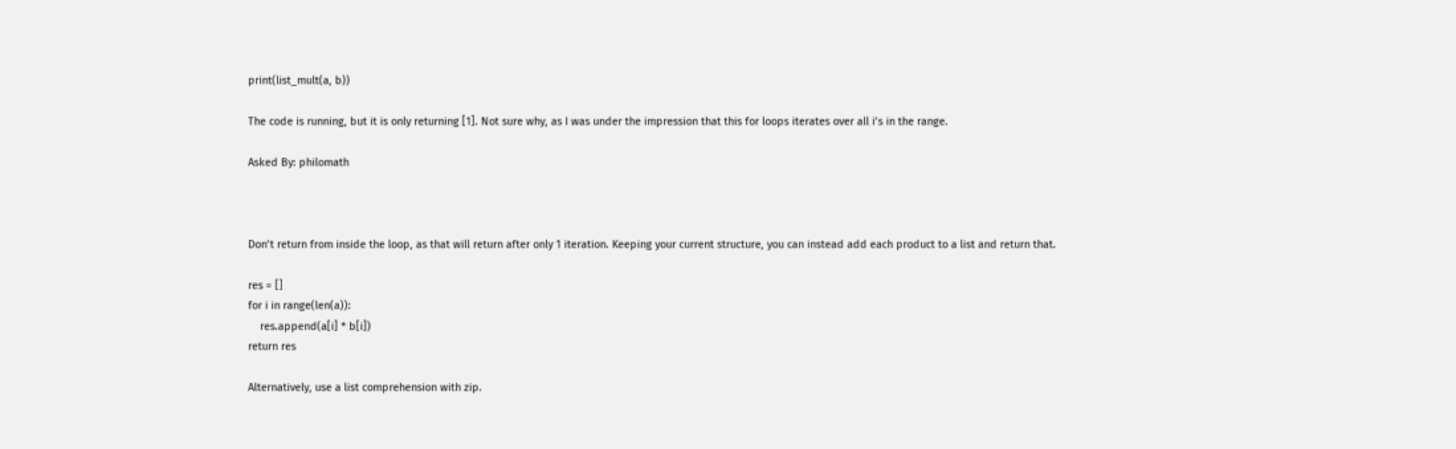print(list_mult(a, b))

The code is running, but it is only returning [1]. Not sure why, as I was under the impression that this for loops iterates over all i’s in the range.

Asked By: philomath



Don’t return from inside the loop, as that will return after only 1 iteration. Keeping your current structure, you can instead add each product to a list and return that.

res = []
for i in range(len(a)):
    res.append(a[i] * b[i])
return res

Alternatively, use a list comprehension with zip.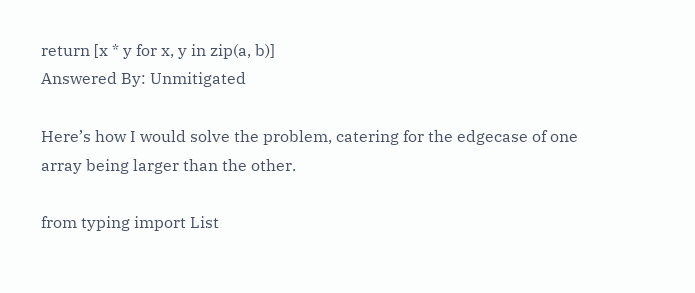return [x * y for x, y in zip(a, b)]
Answered By: Unmitigated

Here’s how I would solve the problem, catering for the edgecase of one array being larger than the other.

from typing import List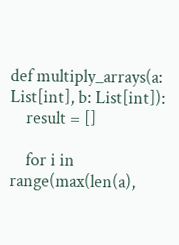def multiply_arrays(a: List[int], b: List[int]):
    result = []

    for i in range(max(len(a),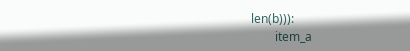len(b))):
        item_a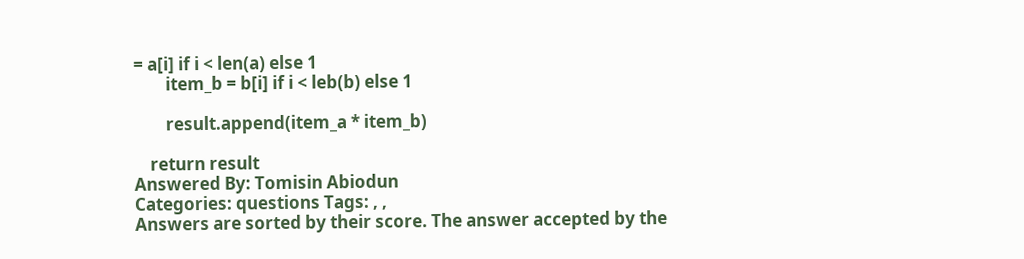= a[i] if i < len(a) else 1
        item_b = b[i] if i < leb(b) else 1

        result.append(item_a * item_b)

    return result
Answered By: Tomisin Abiodun
Categories: questions Tags: , ,
Answers are sorted by their score. The answer accepted by the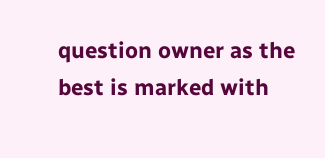question owner as the best is marked with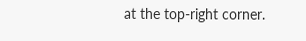at the top-right corner.